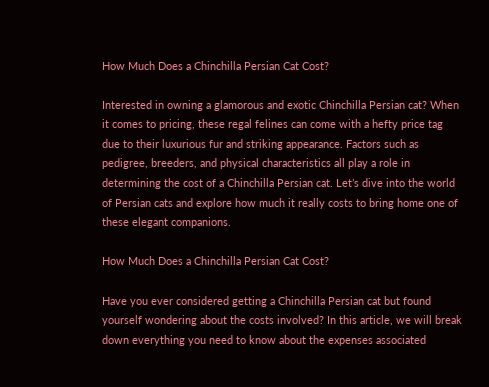How Much Does a Chinchilla Persian Cat Cost?

Interested in owning a glamorous and exotic Chinchilla Persian cat? When it comes to pricing, these regal felines can come with a hefty price tag due to their luxurious fur and striking appearance. Factors such as pedigree, breeders, and physical characteristics all play a role in determining the cost of a Chinchilla Persian cat. Let’s dive into the world of Persian cats and explore how much it really costs to bring home one of these elegant companions.

How Much Does a Chinchilla Persian Cat Cost?

Have you ever considered getting a Chinchilla Persian cat but found yourself wondering about the costs involved? In this article, we will break down everything you need to know about the expenses associated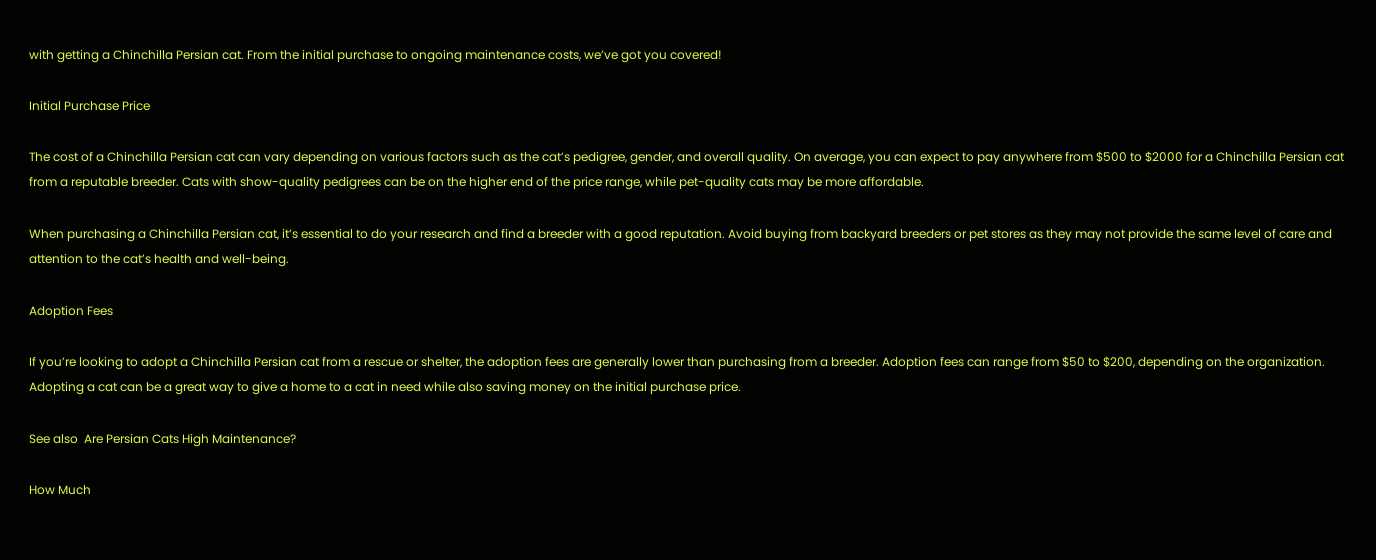with getting a Chinchilla Persian cat. From the initial purchase to ongoing maintenance costs, we’ve got you covered!

Initial Purchase Price

The cost of a Chinchilla Persian cat can vary depending on various factors such as the cat’s pedigree, gender, and overall quality. On average, you can expect to pay anywhere from $500 to $2000 for a Chinchilla Persian cat from a reputable breeder. Cats with show-quality pedigrees can be on the higher end of the price range, while pet-quality cats may be more affordable.

When purchasing a Chinchilla Persian cat, it’s essential to do your research and find a breeder with a good reputation. Avoid buying from backyard breeders or pet stores as they may not provide the same level of care and attention to the cat’s health and well-being.

Adoption Fees

If you’re looking to adopt a Chinchilla Persian cat from a rescue or shelter, the adoption fees are generally lower than purchasing from a breeder. Adoption fees can range from $50 to $200, depending on the organization. Adopting a cat can be a great way to give a home to a cat in need while also saving money on the initial purchase price.

See also  Are Persian Cats High Maintenance?

How Much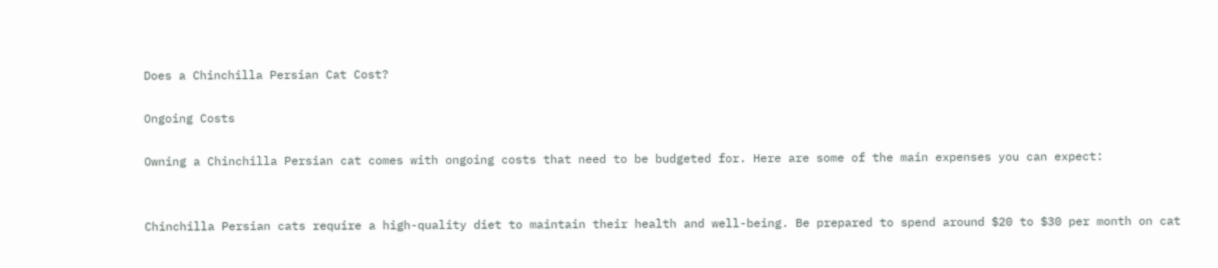Does a Chinchilla Persian Cat Cost?

Ongoing Costs

Owning a Chinchilla Persian cat comes with ongoing costs that need to be budgeted for. Here are some of the main expenses you can expect:


Chinchilla Persian cats require a high-quality diet to maintain their health and well-being. Be prepared to spend around $20 to $30 per month on cat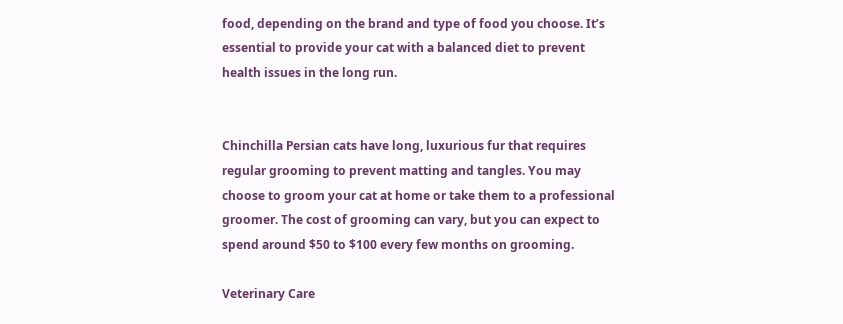food, depending on the brand and type of food you choose. It’s essential to provide your cat with a balanced diet to prevent health issues in the long run.


Chinchilla Persian cats have long, luxurious fur that requires regular grooming to prevent matting and tangles. You may choose to groom your cat at home or take them to a professional groomer. The cost of grooming can vary, but you can expect to spend around $50 to $100 every few months on grooming.

Veterinary Care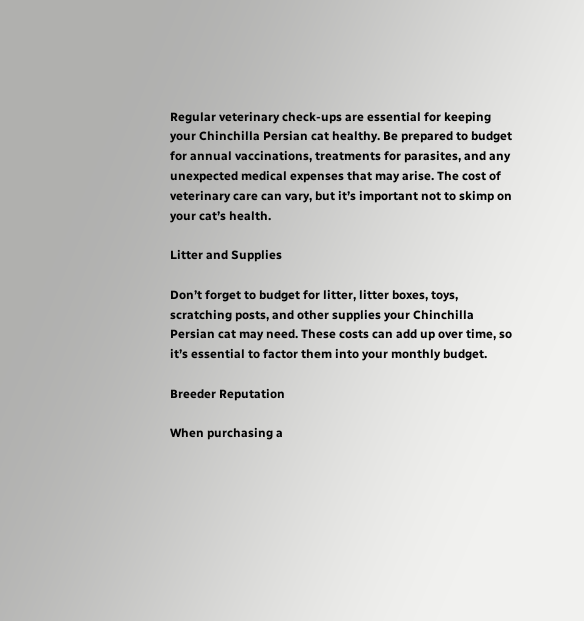Regular veterinary check-ups are essential for keeping your Chinchilla Persian cat healthy. Be prepared to budget for annual vaccinations, treatments for parasites, and any unexpected medical expenses that may arise. The cost of veterinary care can vary, but it’s important not to skimp on your cat’s health.

Litter and Supplies

Don’t forget to budget for litter, litter boxes, toys, scratching posts, and other supplies your Chinchilla Persian cat may need. These costs can add up over time, so it’s essential to factor them into your monthly budget.

Breeder Reputation

When purchasing a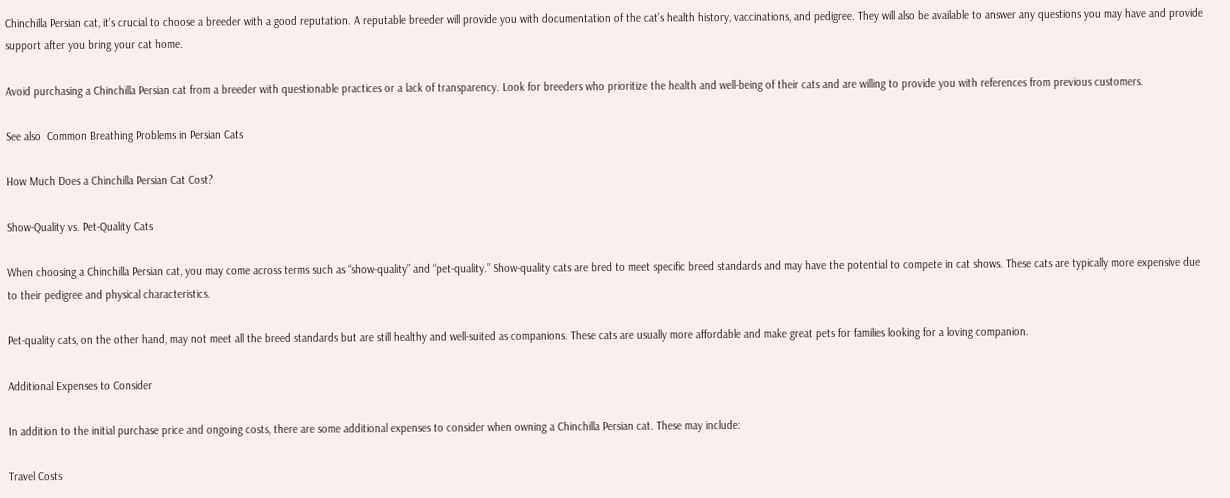Chinchilla Persian cat, it’s crucial to choose a breeder with a good reputation. A reputable breeder will provide you with documentation of the cat’s health history, vaccinations, and pedigree. They will also be available to answer any questions you may have and provide support after you bring your cat home.

Avoid purchasing a Chinchilla Persian cat from a breeder with questionable practices or a lack of transparency. Look for breeders who prioritize the health and well-being of their cats and are willing to provide you with references from previous customers.

See also  Common Breathing Problems in Persian Cats

How Much Does a Chinchilla Persian Cat Cost?

Show-Quality vs. Pet-Quality Cats

When choosing a Chinchilla Persian cat, you may come across terms such as “show-quality” and “pet-quality.” Show-quality cats are bred to meet specific breed standards and may have the potential to compete in cat shows. These cats are typically more expensive due to their pedigree and physical characteristics.

Pet-quality cats, on the other hand, may not meet all the breed standards but are still healthy and well-suited as companions. These cats are usually more affordable and make great pets for families looking for a loving companion.

Additional Expenses to Consider

In addition to the initial purchase price and ongoing costs, there are some additional expenses to consider when owning a Chinchilla Persian cat. These may include:

Travel Costs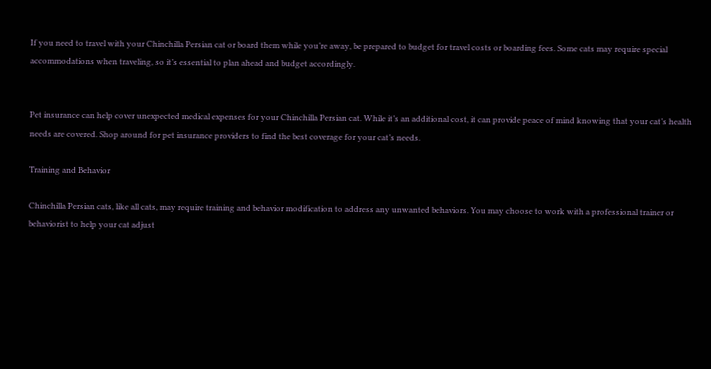If you need to travel with your Chinchilla Persian cat or board them while you’re away, be prepared to budget for travel costs or boarding fees. Some cats may require special accommodations when traveling, so it’s essential to plan ahead and budget accordingly.


Pet insurance can help cover unexpected medical expenses for your Chinchilla Persian cat. While it’s an additional cost, it can provide peace of mind knowing that your cat’s health needs are covered. Shop around for pet insurance providers to find the best coverage for your cat’s needs.

Training and Behavior

Chinchilla Persian cats, like all cats, may require training and behavior modification to address any unwanted behaviors. You may choose to work with a professional trainer or behaviorist to help your cat adjust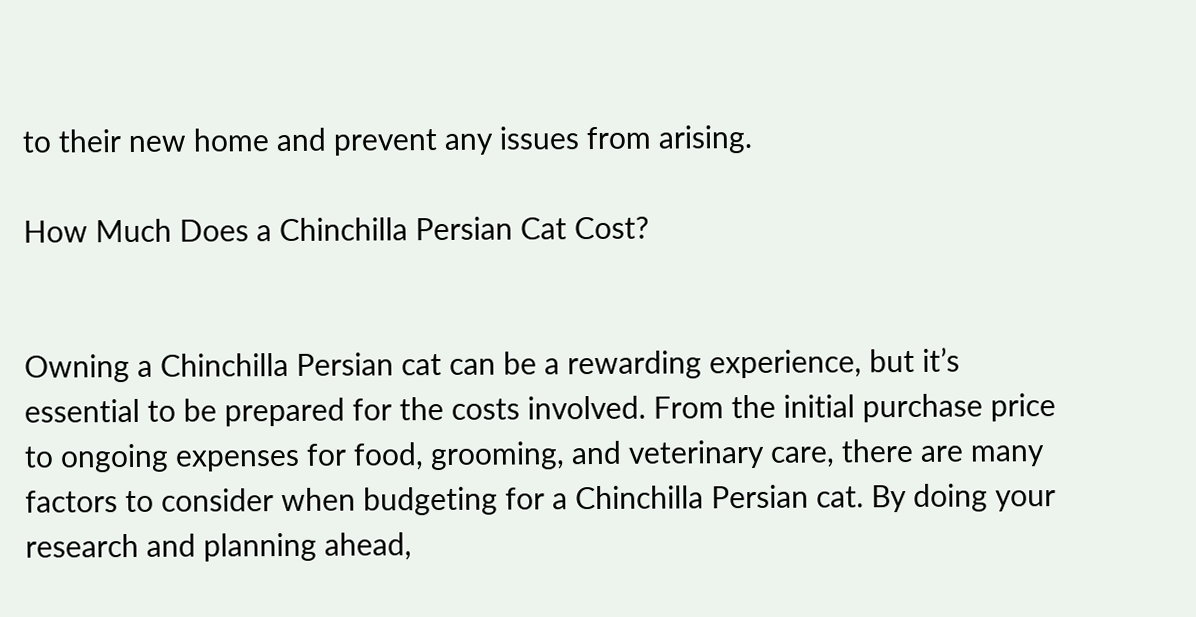to their new home and prevent any issues from arising.

How Much Does a Chinchilla Persian Cat Cost?


Owning a Chinchilla Persian cat can be a rewarding experience, but it’s essential to be prepared for the costs involved. From the initial purchase price to ongoing expenses for food, grooming, and veterinary care, there are many factors to consider when budgeting for a Chinchilla Persian cat. By doing your research and planning ahead,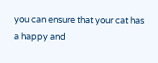you can ensure that your cat has a happy and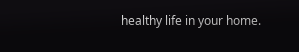healthy life in your home.